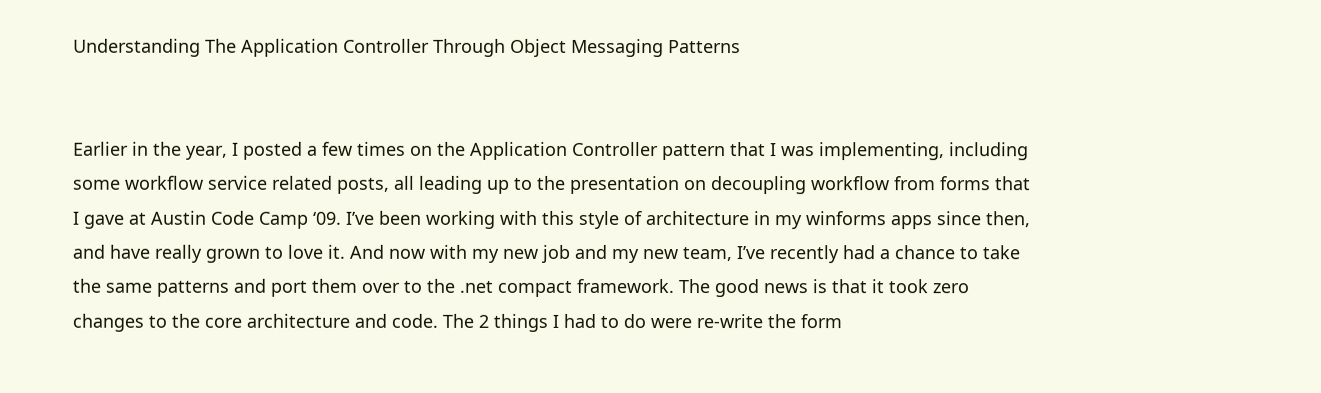Understanding The Application Controller Through Object Messaging Patterns


Earlier in the year, I posted a few times on the Application Controller pattern that I was implementing, including some workflow service related posts, all leading up to the presentation on decoupling workflow from forms that I gave at Austin Code Camp ‘09. I’ve been working with this style of architecture in my winforms apps since then, and have really grown to love it. And now with my new job and my new team, I’ve recently had a chance to take the same patterns and port them over to the .net compact framework. The good news is that it took zero changes to the core architecture and code. The 2 things I had to do were re-write the form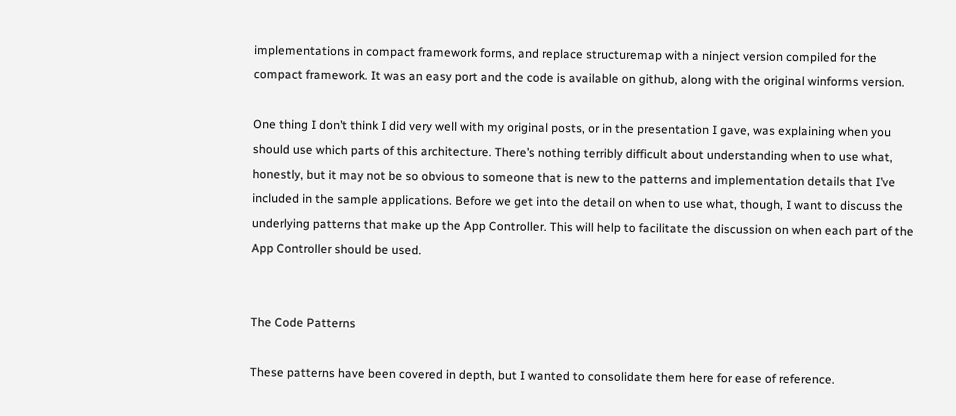implementations in compact framework forms, and replace structuremap with a ninject version compiled for the compact framework. It was an easy port and the code is available on github, along with the original winforms version.

One thing I don’t think I did very well with my original posts, or in the presentation I gave, was explaining when you should use which parts of this architecture. There’s nothing terribly difficult about understanding when to use what, honestly, but it may not be so obvious to someone that is new to the patterns and implementation details that I’ve included in the sample applications. Before we get into the detail on when to use what, though, I want to discuss the underlying patterns that make up the App Controller. This will help to facilitate the discussion on when each part of the App Controller should be used.


The Code Patterns

These patterns have been covered in depth, but I wanted to consolidate them here for ease of reference.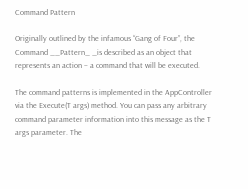Command Pattern

Originally outlined by the infamous “Gang of Four”, the Command __Pattern_ _is described as an object that represents an action – a command that will be executed.

The command patterns is implemented in the AppController via the Execute(T args) method. You can pass any arbitrary command parameter information into this message as the T args parameter. The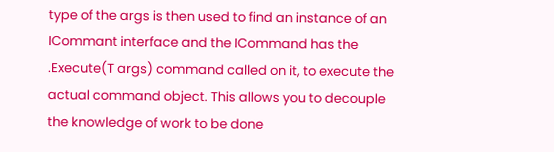type of the args is then used to find an instance of an ICommant interface and the ICommand has the .Execute(T args) command called on it, to execute the actual command object. This allows you to decouple the knowledge of work to be done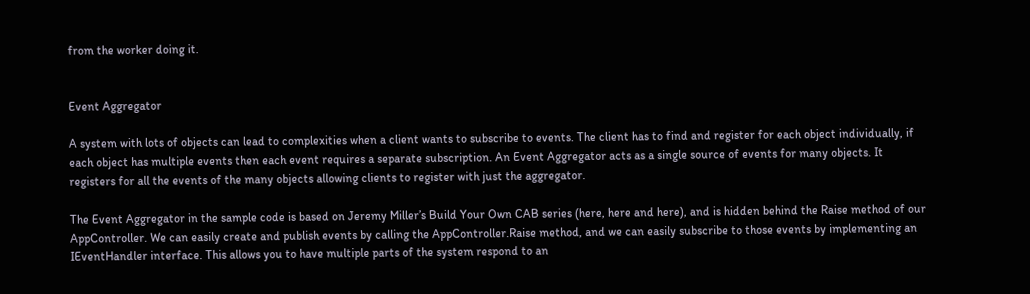from the worker doing it.


Event Aggregator

A system with lots of objects can lead to complexities when a client wants to subscribe to events. The client has to find and register for each object individually, if each object has multiple events then each event requires a separate subscription. An Event Aggregator acts as a single source of events for many objects. It registers for all the events of the many objects allowing clients to register with just the aggregator.

The Event Aggregator in the sample code is based on Jeremy Miller’s Build Your Own CAB series (here, here and here), and is hidden behind the Raise method of our AppController. We can easily create and publish events by calling the AppController.Raise method, and we can easily subscribe to those events by implementing an IEventHandler interface. This allows you to have multiple parts of the system respond to an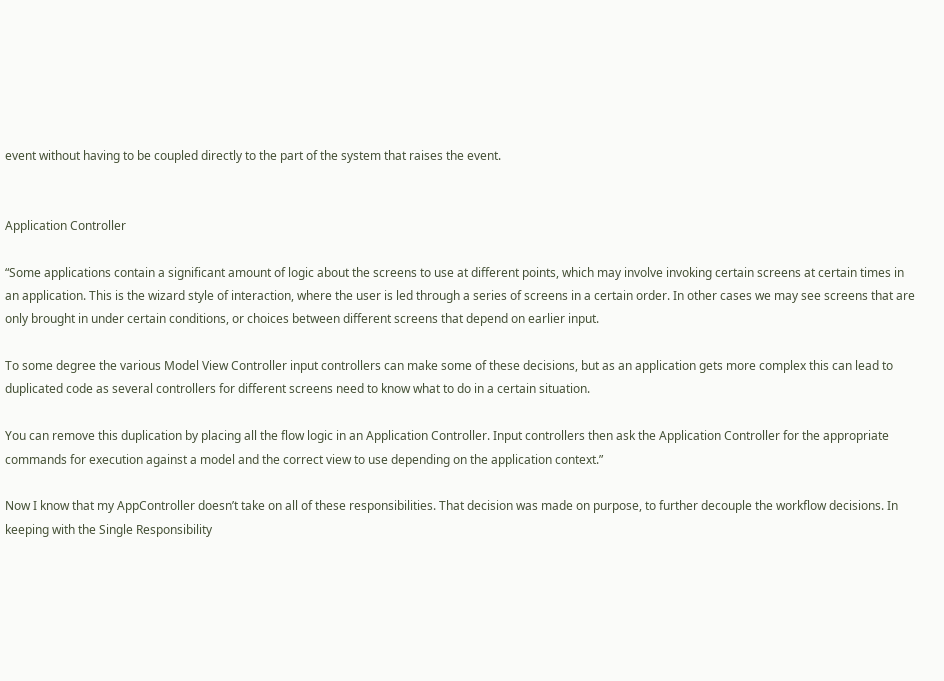event without having to be coupled directly to the part of the system that raises the event.


Application Controller

“Some applications contain a significant amount of logic about the screens to use at different points, which may involve invoking certain screens at certain times in an application. This is the wizard style of interaction, where the user is led through a series of screens in a certain order. In other cases we may see screens that are only brought in under certain conditions, or choices between different screens that depend on earlier input.

To some degree the various Model View Controller input controllers can make some of these decisions, but as an application gets more complex this can lead to duplicated code as several controllers for different screens need to know what to do in a certain situation.

You can remove this duplication by placing all the flow logic in an Application Controller. Input controllers then ask the Application Controller for the appropriate commands for execution against a model and the correct view to use depending on the application context.”

Now I know that my AppController doesn’t take on all of these responsibilities. That decision was made on purpose, to further decouple the workflow decisions. In keeping with the Single Responsibility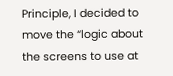Principle, I decided to move the “logic about the screens to use at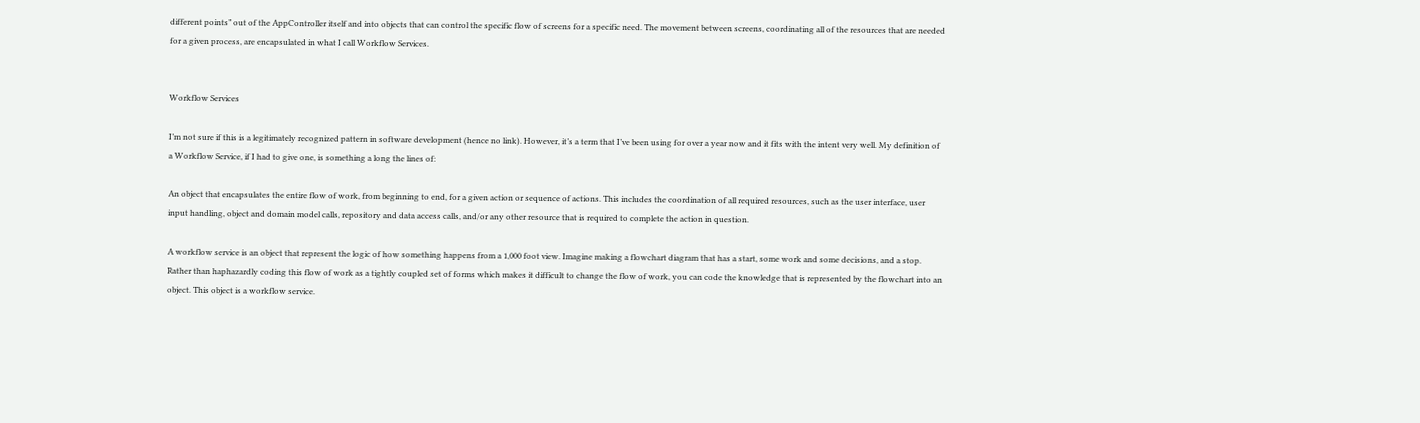different points” out of the AppController itself and into objects that can control the specific flow of screens for a specific need. The movement between screens, coordinating all of the resources that are needed for a given process, are encapsulated in what I call Workflow Services.


Workflow Services

I’m not sure if this is a legitimately recognized pattern in software development (hence no link). However, it’s a term that I’ve been using for over a year now and it fits with the intent very well. My definition of a Workflow Service, if I had to give one, is something a long the lines of:

An object that encapsulates the entire flow of work, from beginning to end, for a given action or sequence of actions. This includes the coordination of all required resources, such as the user interface, user input handling, object and domain model calls, repository and data access calls, and/or any other resource that is required to complete the action in question.

A workflow service is an object that represent the logic of how something happens from a 1,000 foot view. Imagine making a flowchart diagram that has a start, some work and some decisions, and a stop. Rather than haphazardly coding this flow of work as a tightly coupled set of forms which makes it difficult to change the flow of work, you can code the knowledge that is represented by the flowchart into an object. This object is a workflow service.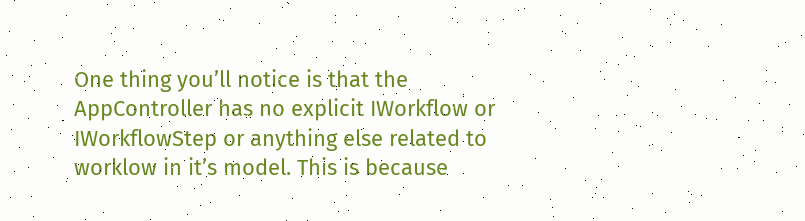One thing you’ll notice is that the AppController has no explicit IWorkflow or IWorkflowStep or anything else related to worklow in it’s model. This is because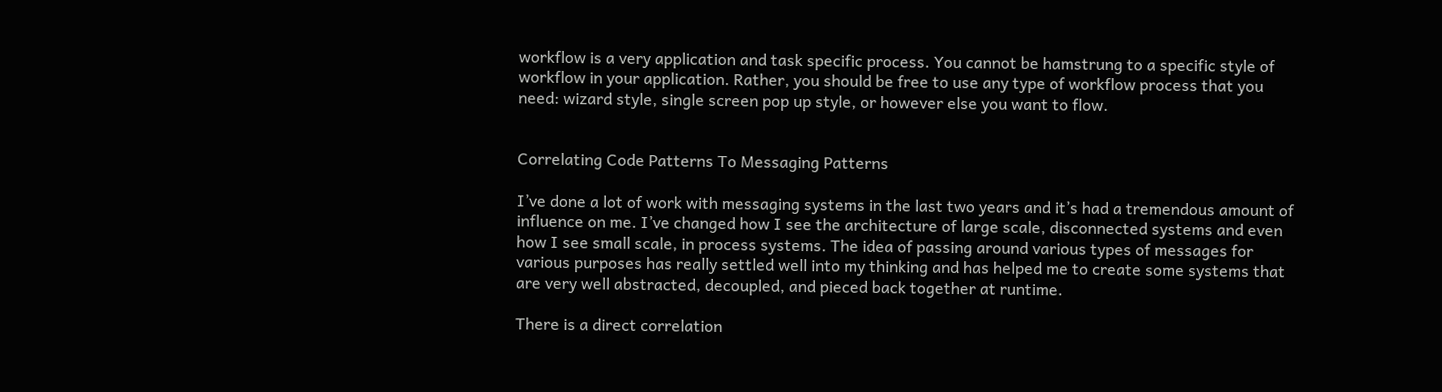workflow is a very application and task specific process. You cannot be hamstrung to a specific style of workflow in your application. Rather, you should be free to use any type of workflow process that you need: wizard style, single screen pop up style, or however else you want to flow.


Correlating Code Patterns To Messaging Patterns

I’ve done a lot of work with messaging systems in the last two years and it’s had a tremendous amount of influence on me. I’ve changed how I see the architecture of large scale, disconnected systems and even how I see small scale, in process systems. The idea of passing around various types of messages for various purposes has really settled well into my thinking and has helped me to create some systems that are very well abstracted, decoupled, and pieced back together at runtime.

There is a direct correlation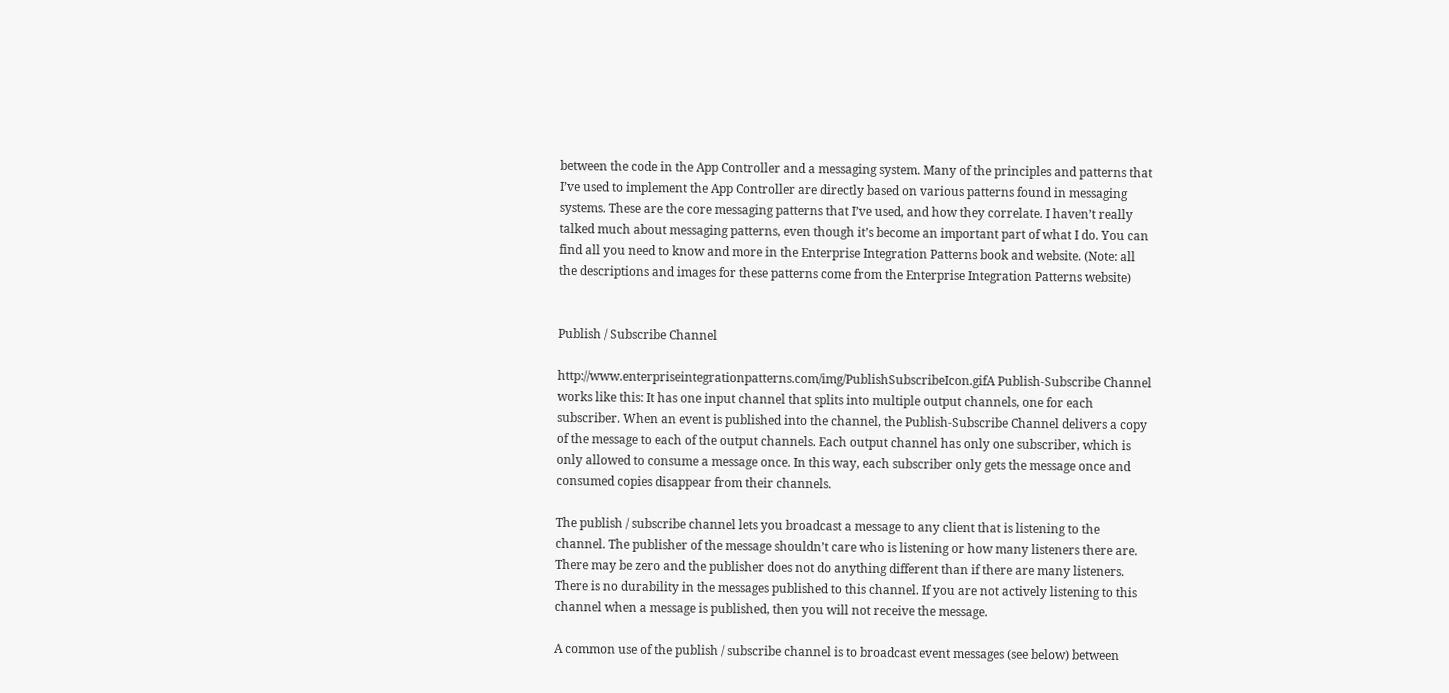between the code in the App Controller and a messaging system. Many of the principles and patterns that I’ve used to implement the App Controller are directly based on various patterns found in messaging systems. These are the core messaging patterns that I’ve used, and how they correlate. I haven’t really talked much about messaging patterns, even though it’s become an important part of what I do. You can find all you need to know and more in the Enterprise Integration Patterns book and website. (Note: all the descriptions and images for these patterns come from the Enterprise Integration Patterns website)


Publish / Subscribe Channel

http://www.enterpriseintegrationpatterns.com/img/PublishSubscribeIcon.gifA Publish-Subscribe Channel works like this: It has one input channel that splits into multiple output channels, one for each subscriber. When an event is published into the channel, the Publish-Subscribe Channel delivers a copy of the message to each of the output channels. Each output channel has only one subscriber, which is only allowed to consume a message once. In this way, each subscriber only gets the message once and consumed copies disappear from their channels.

The publish / subscribe channel lets you broadcast a message to any client that is listening to the channel. The publisher of the message shouldn’t care who is listening or how many listeners there are. There may be zero and the publisher does not do anything different than if there are many listeners. There is no durability in the messages published to this channel. If you are not actively listening to this channel when a message is published, then you will not receive the message.

A common use of the publish / subscribe channel is to broadcast event messages (see below) between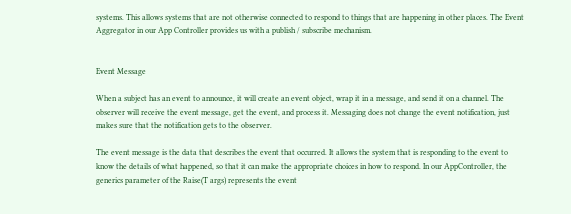systems. This allows systems that are not otherwise connected to respond to things that are happening in other places. The Event Aggregator in our App Controller provides us with a publish / subscribe mechanism.


Event Message

When a subject has an event to announce, it will create an event object, wrap it in a message, and send it on a channel. The observer will receive the event message, get the event, and process it. Messaging does not change the event notification, just makes sure that the notification gets to the observer.

The event message is the data that describes the event that occurred. It allows the system that is responding to the event to know the details of what happened, so that it can make the appropriate choices in how to respond. In our AppController, the generics parameter of the Raise(T args) represents the event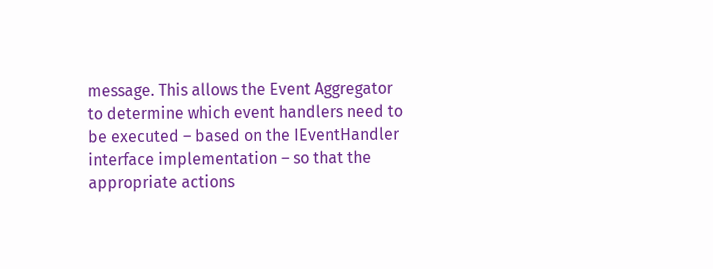message. This allows the Event Aggregator to determine which event handlers need to be executed – based on the IEventHandler interface implementation – so that the appropriate actions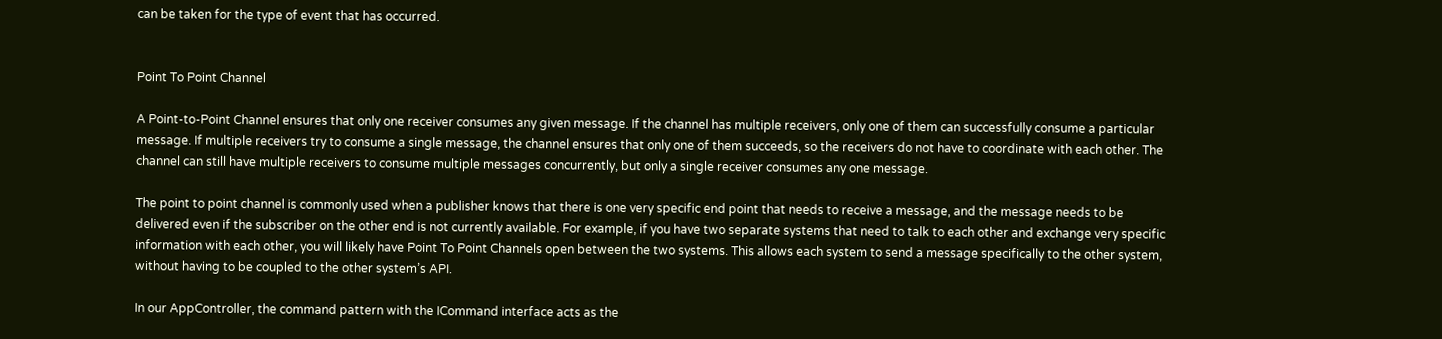can be taken for the type of event that has occurred.


Point To Point Channel

A Point-to-Point Channel ensures that only one receiver consumes any given message. If the channel has multiple receivers, only one of them can successfully consume a particular message. If multiple receivers try to consume a single message, the channel ensures that only one of them succeeds, so the receivers do not have to coordinate with each other. The channel can still have multiple receivers to consume multiple messages concurrently, but only a single receiver consumes any one message.

The point to point channel is commonly used when a publisher knows that there is one very specific end point that needs to receive a message, and the message needs to be delivered even if the subscriber on the other end is not currently available. For example, if you have two separate systems that need to talk to each other and exchange very specific information with each other, you will likely have Point To Point Channels open between the two systems. This allows each system to send a message specifically to the other system, without having to be coupled to the other system’s API.

In our AppController, the command pattern with the ICommand interface acts as the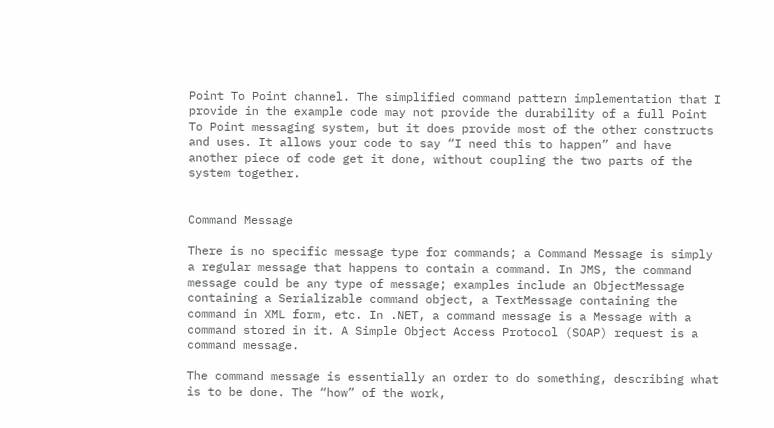Point To Point channel. The simplified command pattern implementation that I provide in the example code may not provide the durability of a full Point To Point messaging system, but it does provide most of the other constructs and uses. It allows your code to say “I need this to happen” and have another piece of code get it done, without coupling the two parts of the system together.


Command Message

There is no specific message type for commands; a Command Message is simply a regular message that happens to contain a command. In JMS, the command message could be any type of message; examples include an ObjectMessage containing a Serializable command object, a TextMessage containing the command in XML form, etc. In .NET, a command message is a Message with a command stored in it. A Simple Object Access Protocol (SOAP) request is a command message.

The command message is essentially an order to do something, describing what is to be done. The “how” of the work,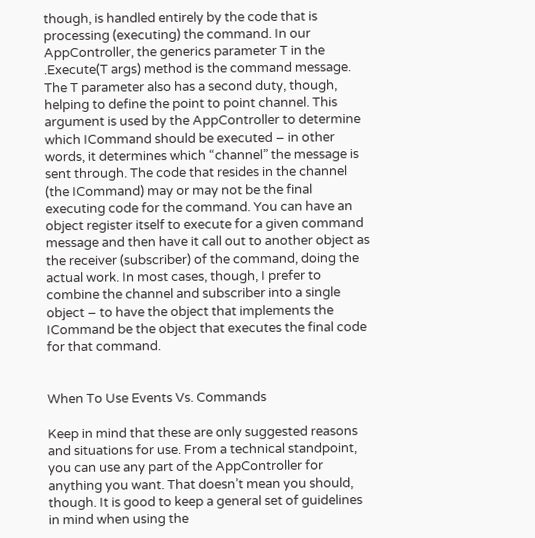though, is handled entirely by the code that is processing (executing) the command. In our AppController, the generics parameter T in the .Execute(T args) method is the command message. The T parameter also has a second duty, though, helping to define the point to point channel. This argument is used by the AppController to determine which ICommand should be executed – in other words, it determines which “channel” the message is sent through. The code that resides in the channel (the ICommand) may or may not be the final executing code for the command. You can have an object register itself to execute for a given command message and then have it call out to another object as the receiver (subscriber) of the command, doing the actual work. In most cases, though, I prefer to combine the channel and subscriber into a single object – to have the object that implements the ICommand be the object that executes the final code for that command.


When To Use Events Vs. Commands

Keep in mind that these are only suggested reasons and situations for use. From a technical standpoint, you can use any part of the AppController for anything you want. That doesn’t mean you should, though. It is good to keep a general set of guidelines in mind when using the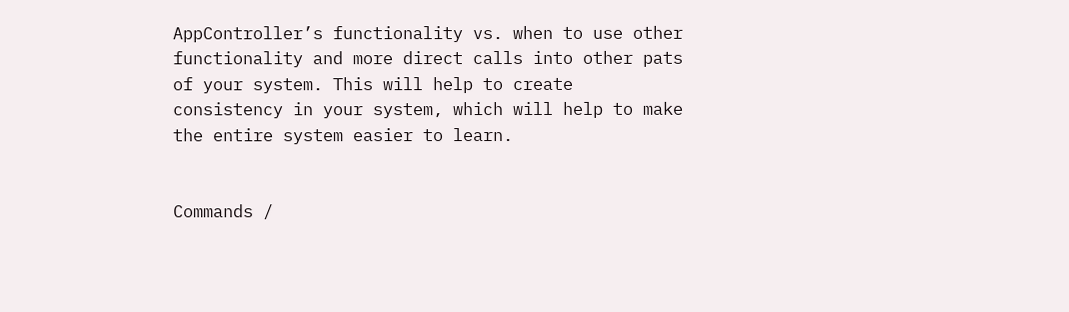AppController’s functionality vs. when to use other functionality and more direct calls into other pats of your system. This will help to create consistency in your system, which will help to make the entire system easier to learn.


Commands /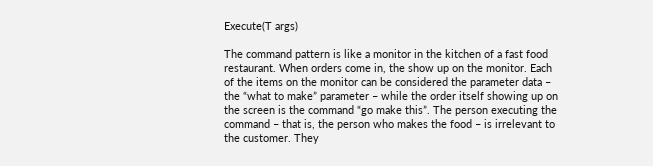Execute(T args)

The command pattern is like a monitor in the kitchen of a fast food restaurant. When orders come in, the show up on the monitor. Each of the items on the monitor can be considered the parameter data – the “what to make” parameter – while the order itself showing up on the screen is the command “go make this”. The person executing the command – that is, the person who makes the food – is irrelevant to the customer. They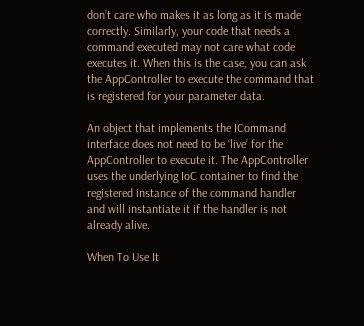don’t care who makes it as long as it is made correctly. Similarly, your code that needs a command executed may not care what code executes it. When this is the case, you can ask the AppController to execute the command that is registered for your parameter data.

An object that implements the ICommand interface does not need to be ‘live’ for the AppController to execute it. The AppController uses the underlying IoC container to find the registered instance of the command handler and will instantiate it if the handler is not already alive.

When To Use It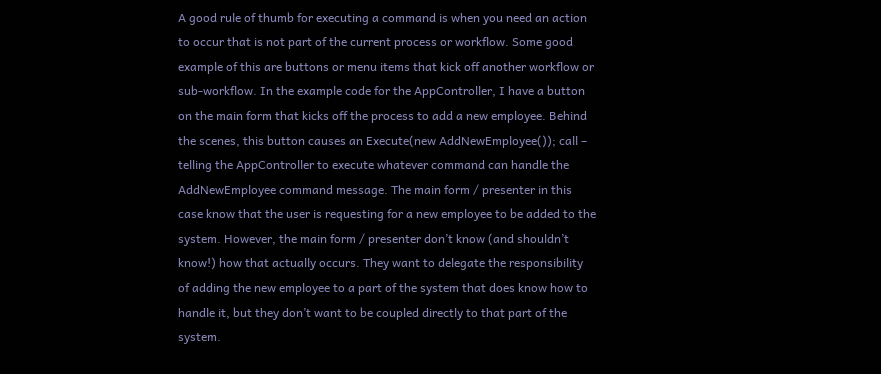A good rule of thumb for executing a command is when you need an action to occur that is not part of the current process or workflow. Some good example of this are buttons or menu items that kick off another workflow or sub-workflow. In the example code for the AppController, I have a button on the main form that kicks off the process to add a new employee. Behind the scenes, this button causes an Execute(new AddNewEmployee()); call – telling the AppController to execute whatever command can handle the AddNewEmployee command message. The main form / presenter in this case know that the user is requesting for a new employee to be added to the system. However, the main form / presenter don’t know (and shouldn’t know!) how that actually occurs. They want to delegate the responsibility of adding the new employee to a part of the system that does know how to handle it, but they don’t want to be coupled directly to that part of the system.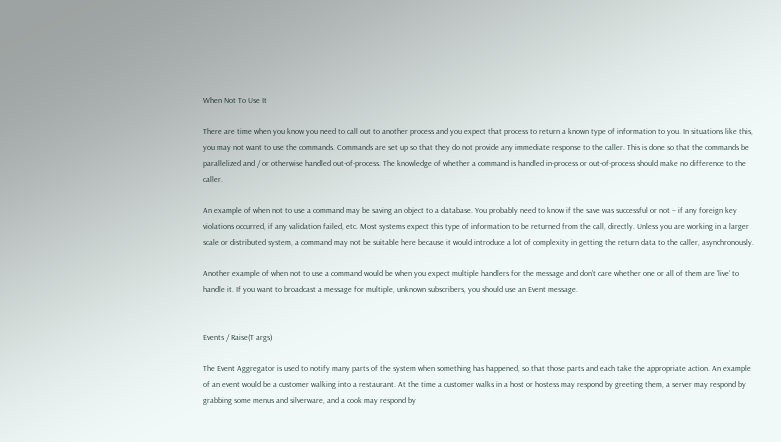When Not To Use It

There are time when you know you need to call out to another process and you expect that process to return a known type of information to you. In situations like this, you may not want to use the commands. Commands are set up so that they do not provide any immediate response to the caller. This is done so that the commands be parallelized and / or otherwise handled out-of-process. The knowledge of whether a command is handled in-process or out-of-process should make no difference to the caller.

An example of when not to use a command may be saving an object to a database. You probably need to know if the save was successful or not – if any foreign key violations occurred, if any validation failed, etc. Most systems expect this type of information to be returned from the call, directly. Unless you are working in a larger scale or distributed system, a command may not be suitable here because it would introduce a lot of complexity in getting the return data to the caller, asynchronously.

Another example of when not to use a command would be when you expect multiple handlers for the message and don’t care whether one or all of them are ‘live’ to handle it. If you want to broadcast a message for multiple, unknown subscribers, you should use an Event message.


Events / Raise(T args)

The Event Aggregator is used to notify many parts of the system when something has happened, so that those parts and each take the appropriate action. An example of an event would be a customer walking into a restaurant. At the time a customer walks in a host or hostess may respond by greeting them, a server may respond by grabbing some menus and silverware, and a cook may respond by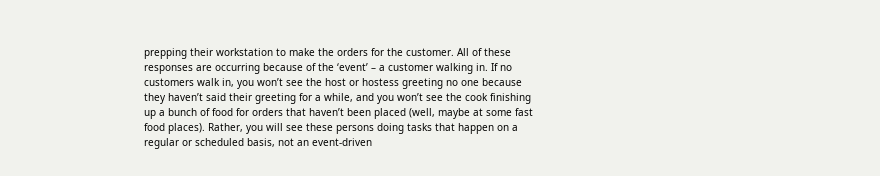prepping their workstation to make the orders for the customer. All of these responses are occurring because of the ‘event’ – a customer walking in. If no customers walk in, you won’t see the host or hostess greeting no one because they haven’t said their greeting for a while, and you won’t see the cook finishing up a bunch of food for orders that haven’t been placed (well, maybe at some fast food places). Rather, you will see these persons doing tasks that happen on a regular or scheduled basis, not an event-driven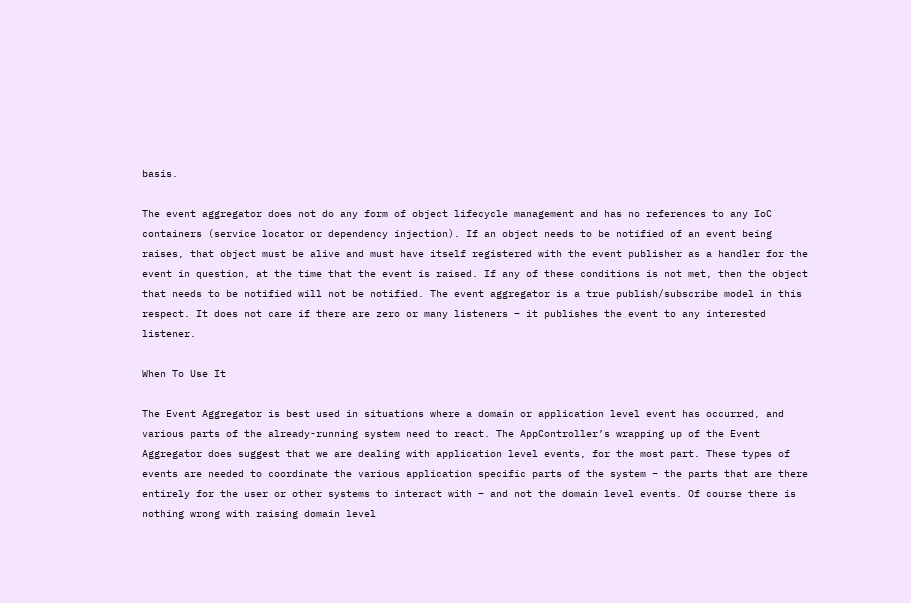basis.

The event aggregator does not do any form of object lifecycle management and has no references to any IoC containers (service locator or dependency injection). If an object needs to be notified of an event being raises, that object must be alive and must have itself registered with the event publisher as a handler for the event in question, at the time that the event is raised. If any of these conditions is not met, then the object that needs to be notified will not be notified. The event aggregator is a true publish/subscribe model in this respect. It does not care if there are zero or many listeners – it publishes the event to any interested listener.

When To Use It

The Event Aggregator is best used in situations where a domain or application level event has occurred, and various parts of the already-running system need to react. The AppController’s wrapping up of the Event Aggregator does suggest that we are dealing with application level events, for the most part. These types of events are needed to coordinate the various application specific parts of the system – the parts that are there entirely for the user or other systems to interact with – and not the domain level events. Of course there is nothing wrong with raising domain level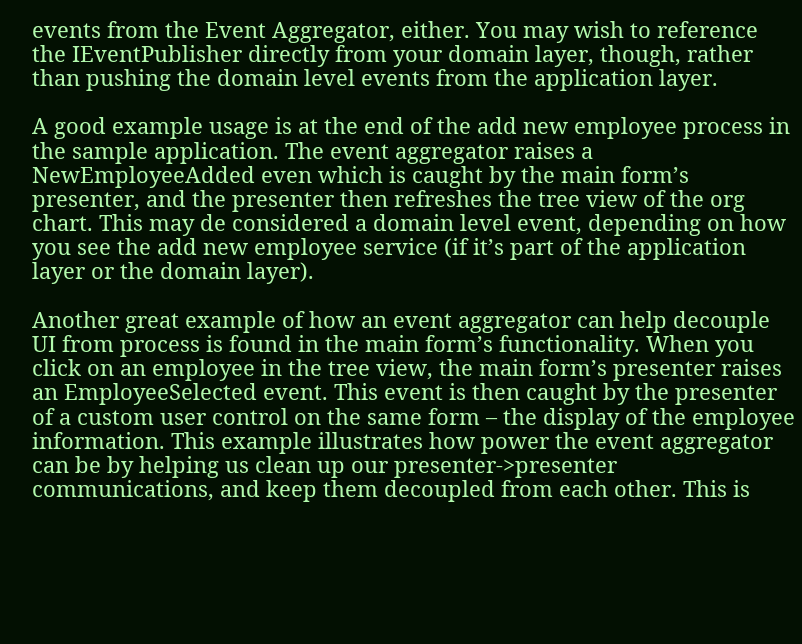events from the Event Aggregator, either. You may wish to reference the IEventPublisher directly from your domain layer, though, rather than pushing the domain level events from the application layer.

A good example usage is at the end of the add new employee process in the sample application. The event aggregator raises a NewEmployeeAdded even which is caught by the main form’s presenter, and the presenter then refreshes the tree view of the org chart. This may de considered a domain level event, depending on how you see the add new employee service (if it’s part of the application layer or the domain layer).

Another great example of how an event aggregator can help decouple UI from process is found in the main form’s functionality. When you click on an employee in the tree view, the main form’s presenter raises an EmployeeSelected event. This event is then caught by the presenter of a custom user control on the same form – the display of the employee information. This example illustrates how power the event aggregator can be by helping us clean up our presenter->presenter communications, and keep them decoupled from each other. This is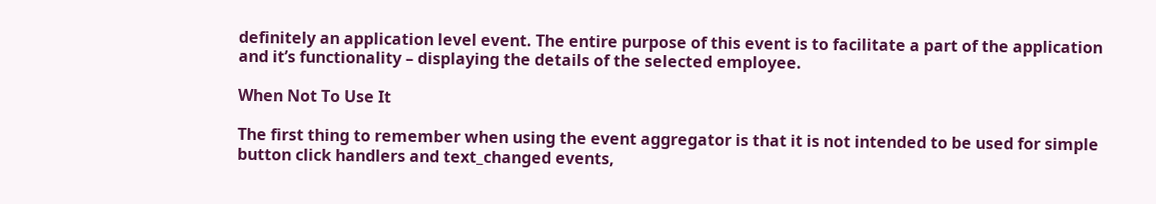definitely an application level event. The entire purpose of this event is to facilitate a part of the application and it’s functionality – displaying the details of the selected employee.

When Not To Use It

The first thing to remember when using the event aggregator is that it is not intended to be used for simple button click handlers and text_changed events,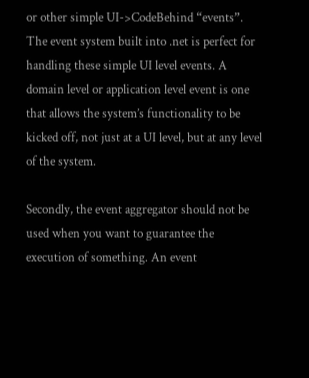or other simple UI->CodeBehind “events”. The event system built into .net is perfect for handling these simple UI level events. A domain level or application level event is one that allows the system’s functionality to be kicked off, not just at a UI level, but at any level of the system.

Secondly, the event aggregator should not be used when you want to guarantee the execution of something. An event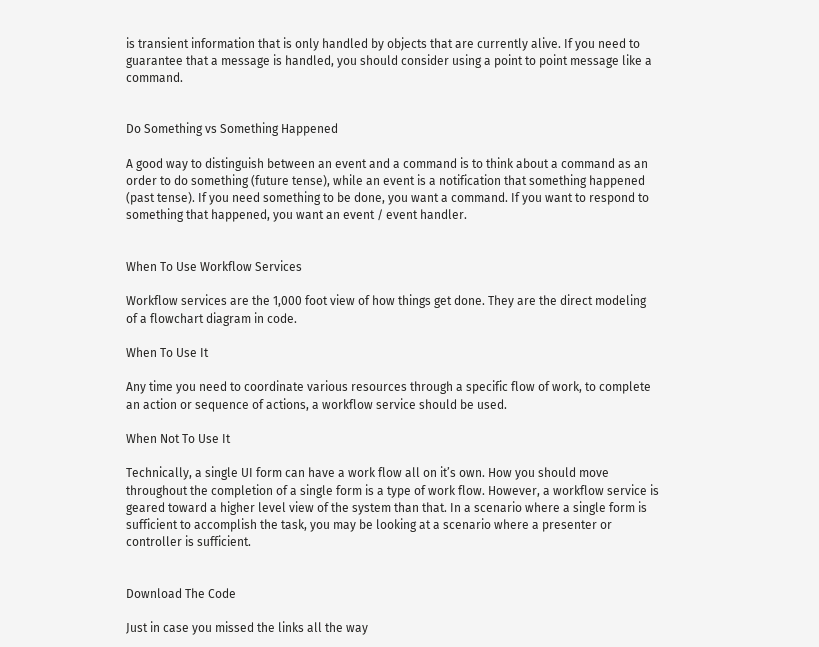is transient information that is only handled by objects that are currently alive. If you need to guarantee that a message is handled, you should consider using a point to point message like a command.


Do Something vs Something Happened

A good way to distinguish between an event and a command is to think about a command as an order to do something (future tense), while an event is a notification that something happened (past tense). If you need something to be done, you want a command. If you want to respond to something that happened, you want an event / event handler.


When To Use Workflow Services

Workflow services are the 1,000 foot view of how things get done. They are the direct modeling of a flowchart diagram in code.

When To Use It

Any time you need to coordinate various resources through a specific flow of work, to complete an action or sequence of actions, a workflow service should be used.

When Not To Use It

Technically, a single UI form can have a work flow all on it’s own. How you should move throughout the completion of a single form is a type of work flow. However, a workflow service is geared toward a higher level view of the system than that. In a scenario where a single form is sufficient to accomplish the task, you may be looking at a scenario where a presenter or controller is sufficient.


Download The Code

Just in case you missed the links all the way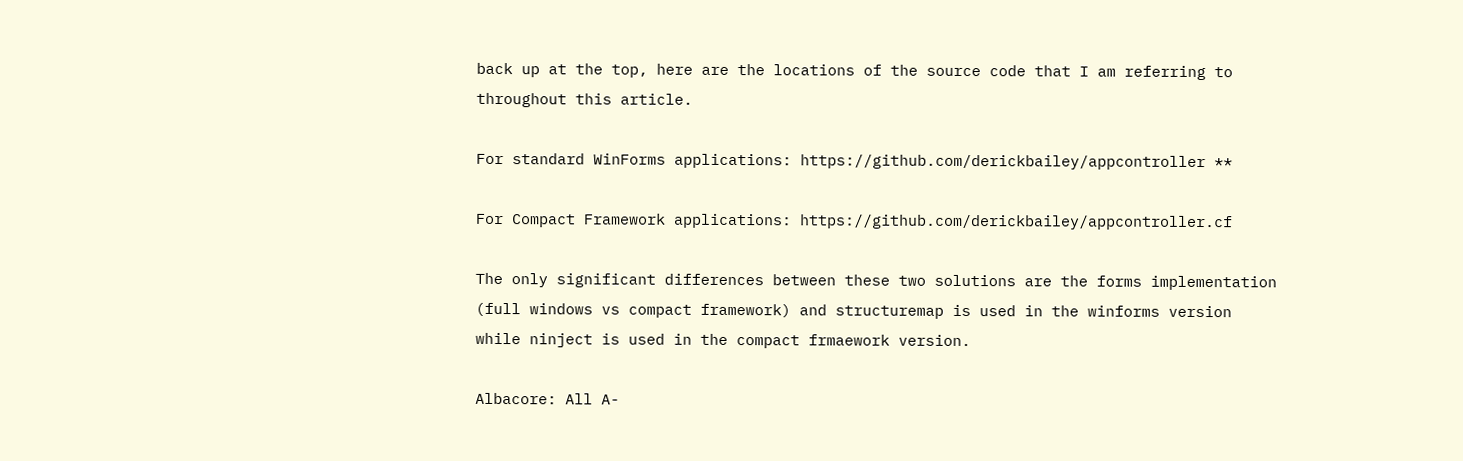back up at the top, here are the locations of the source code that I am referring to throughout this article.

For standard WinForms applications: https://github.com/derickbailey/appcontroller **

For Compact Framework applications: https://github.com/derickbailey/appcontroller.cf

The only significant differences between these two solutions are the forms implementation (full windows vs compact framework) and structuremap is used in the winforms version while ninject is used in the compact frmaework version.

Albacore: All A-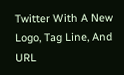Twitter With A New Logo, Tag Line, And URL